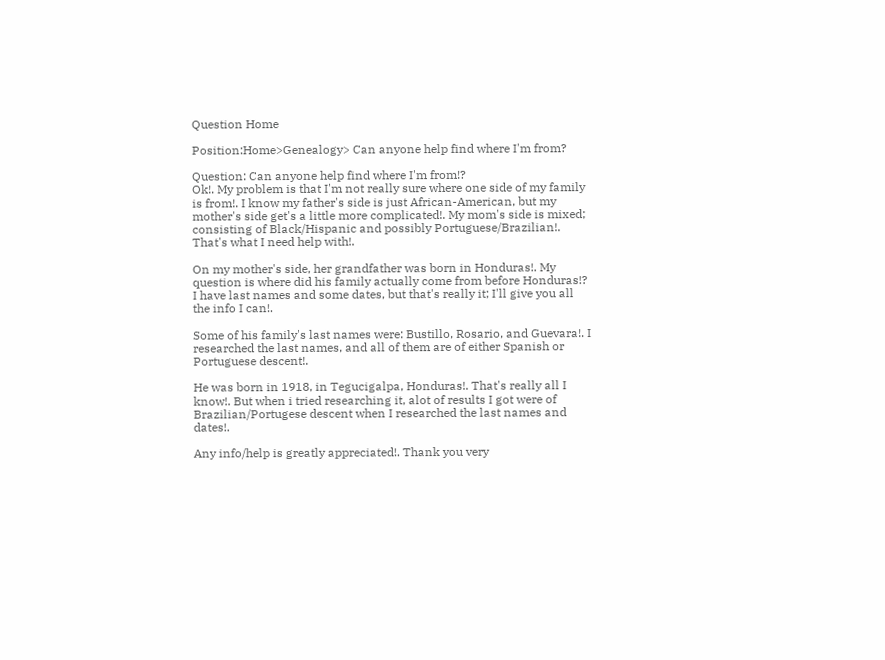Question Home

Position:Home>Genealogy> Can anyone help find where I'm from?

Question: Can anyone help find where I'm from!?
Ok!. My problem is that I'm not really sure where one side of my family is from!. I know my father's side is just African-American, but my mother's side get's a little more complicated!. My mom's side is mixed; consisting of Black/Hispanic and possibly Portuguese/Brazilian!. That's what I need help with!.

On my mother's side, her grandfather was born in Honduras!. My question is where did his family actually come from before Honduras!? I have last names and some dates, but that's really it; I'll give you all the info I can!.

Some of his family's last names were: Bustillo, Rosario, and Guevara!. I researched the last names, and all of them are of either Spanish or Portuguese descent!.

He was born in 1918, in Tegucigalpa, Honduras!. That's really all I know!. But when i tried researching it, alot of results I got were of Brazilian/Portugese descent when I researched the last names and dates!.

Any info/help is greatly appreciated!. Thank you very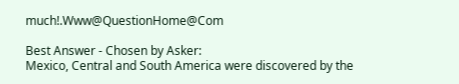much!.Www@QuestionHome@Com

Best Answer - Chosen by Asker:
Mexico, Central and South America were discovered by the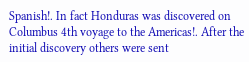Spanish!. In fact Honduras was discovered on Columbus 4th voyage to the Americas!. After the initial discovery others were sent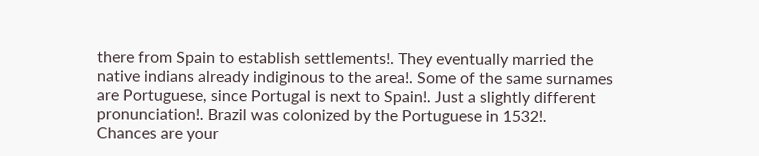there from Spain to establish settlements!. They eventually married the native indians already indiginous to the area!. Some of the same surnames are Portuguese, since Portugal is next to Spain!. Just a slightly different pronunciation!. Brazil was colonized by the Portuguese in 1532!.
Chances are your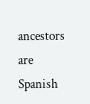ancestors are Spanish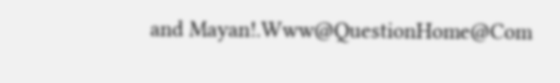and Mayan!.Www@QuestionHome@Com